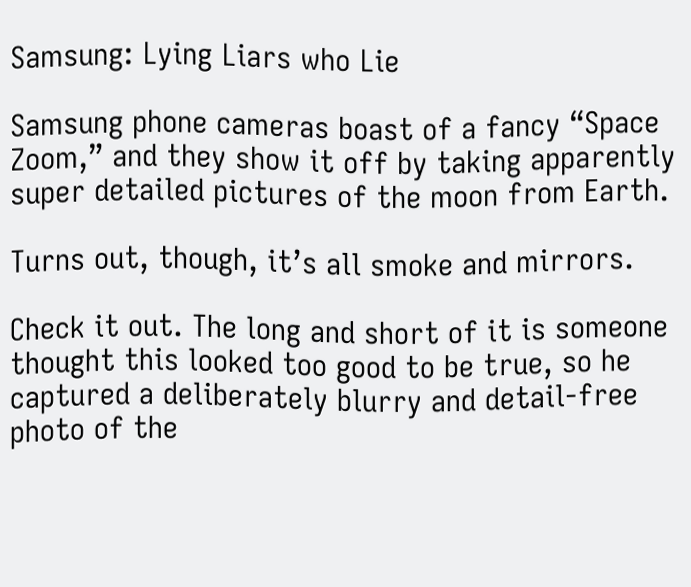Samsung: Lying Liars who Lie

Samsung phone cameras boast of a fancy “Space Zoom,” and they show it off by taking apparently super detailed pictures of the moon from Earth.

Turns out, though, it’s all smoke and mirrors.

Check it out. The long and short of it is someone thought this looked too good to be true, so he captured a deliberately blurry and detail-free photo of the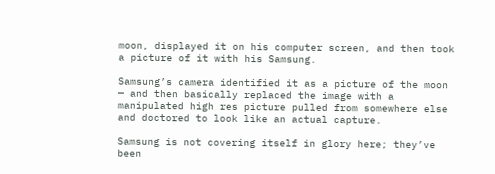moon, displayed it on his computer screen, and then took a picture of it with his Samsung.

Samsung’s camera identified it as a picture of the moon — and then basically replaced the image with a manipulated high res picture pulled from somewhere else and doctored to look like an actual capture.

Samsung is not covering itself in glory here; they’ve been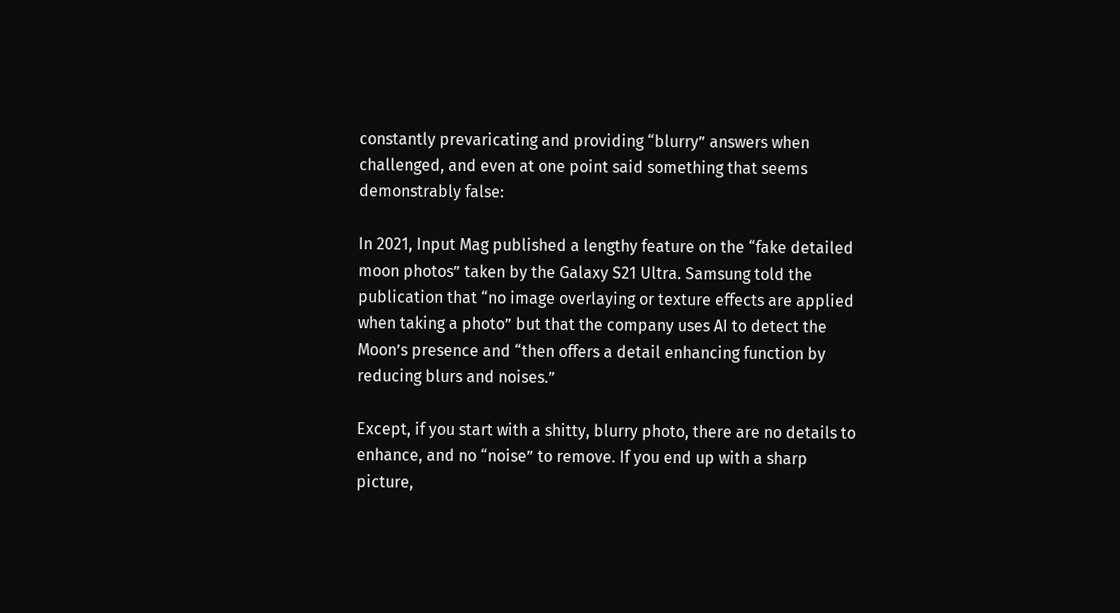constantly prevaricating and providing “blurry” answers when challenged, and even at one point said something that seems demonstrably false:

In 2021, Input Mag published a lengthy feature on the “fake detailed moon photos” taken by the Galaxy S21 Ultra. Samsung told the publication that “no image overlaying or texture effects are applied when taking a photo” but that the company uses AI to detect the Moon’s presence and “then offers a detail enhancing function by reducing blurs and noises.”

Except, if you start with a shitty, blurry photo, there are no details to enhance, and no “noise” to remove. If you end up with a sharp picture,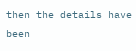then the details have been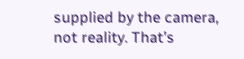supplied by the camera, not reality. That’s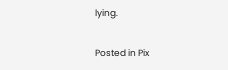lying.

Posted in Pix